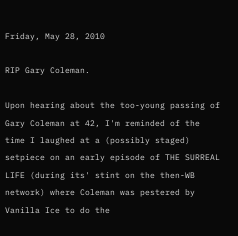Friday, May 28, 2010

RIP Gary Coleman.

Upon hearing about the too-young passing of Gary Coleman at 42, I'm reminded of the time I laughed at a (possibly staged) setpiece on an early episode of THE SURREAL LIFE (during its' stint on the then-WB network) where Coleman was pestered by Vanilla Ice to do the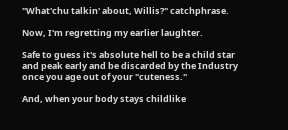"What'chu talkin' about, Willis?" catchphrase.

Now, I'm regretting my earlier laughter.

Safe to guess it's absolute hell to be a child star and peak early and be discarded by the Industry once you age out of your "cuteness."

And, when your body stays childlike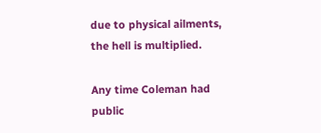due to physical ailments, the hell is multiplied.

Any time Coleman had public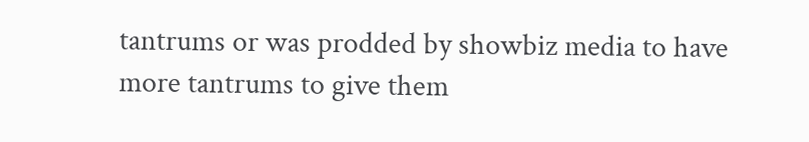tantrums or was prodded by showbiz media to have more tantrums to give them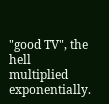"good TV", the hell multiplied exponentially.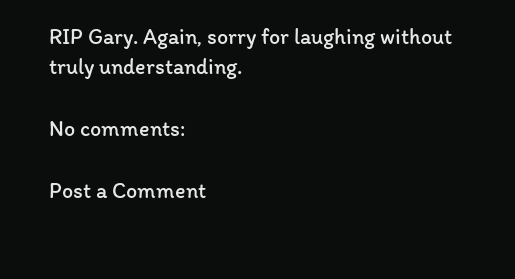RIP Gary. Again, sorry for laughing without truly understanding.

No comments:

Post a Comment